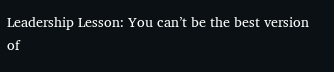Leadership Lesson: You can’t be the best version of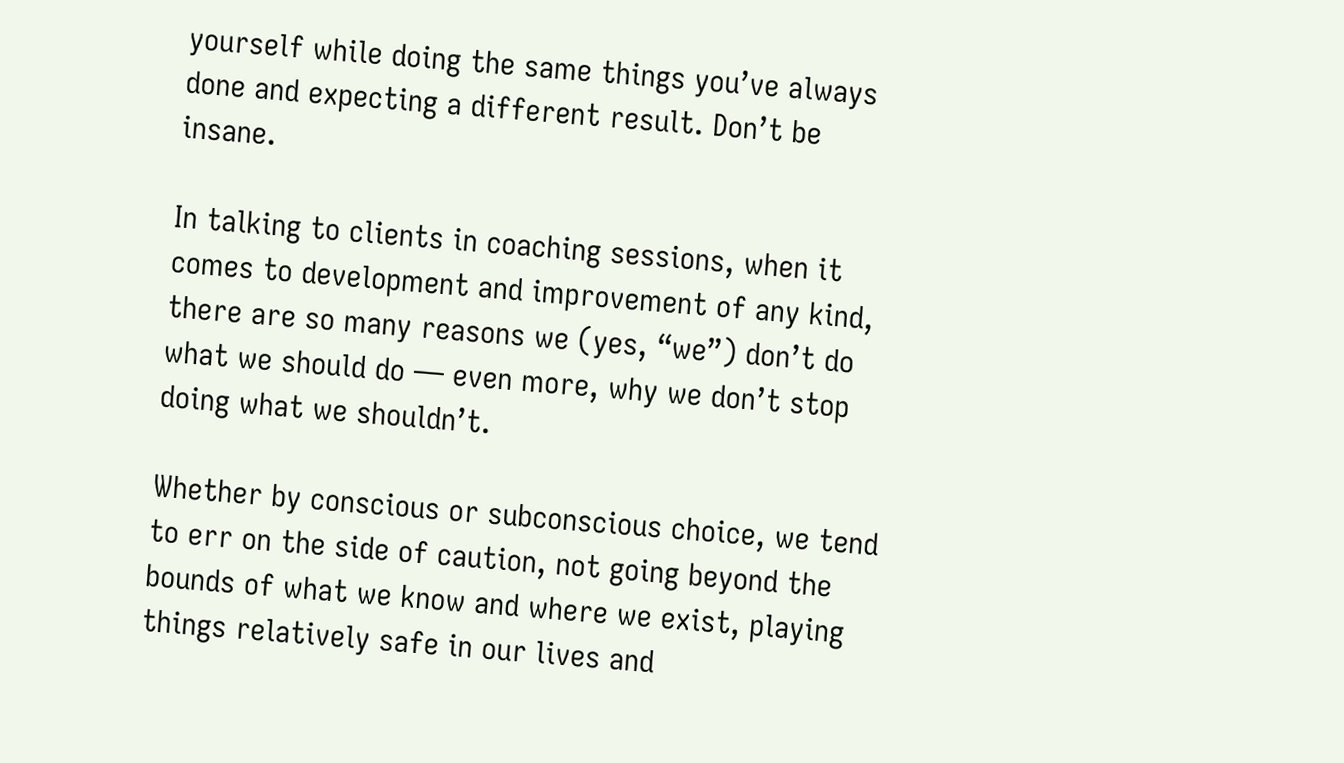yourself while doing the same things you’ve always done and expecting a different result. Don’t be insane.

In talking to clients in coaching sessions, when it comes to development and improvement of any kind, there are so many reasons we (yes, “we”) don’t do what we should do — even more, why we don’t stop doing what we shouldn’t.

Whether by conscious or subconscious choice, we tend to err on the side of caution, not going beyond the bounds of what we know and where we exist, playing things relatively safe in our lives and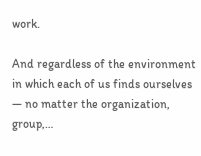work.

And regardless of the environment in which each of us finds ourselves — no matter the organization, group,…